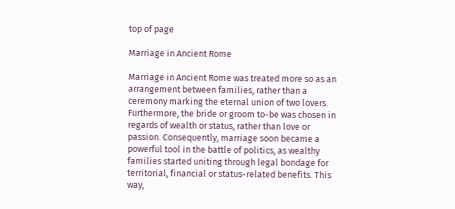top of page

Marriage in Ancient Rome

Marriage in Ancient Rome was treated more so as an arrangement between families, rather than a ceremony marking the eternal union of two lovers. Furthermore, the bride or groom to-be was chosen in regards of wealth or status, rather than love or passion. Consequently, marriage soon became a powerful tool in the battle of politics, as wealthy families started uniting through legal bondage for territorial, financial or status-related benefits. This way,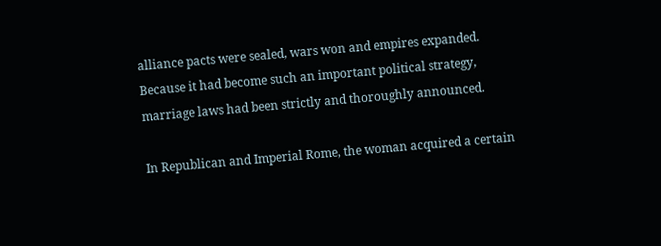alliance pacts were sealed, wars won and empires expanded. Because it had become such an important political strategy, marriage laws had been strictly and thoroughly announced.

In Republican and Imperial Rome, the woman acquired a certain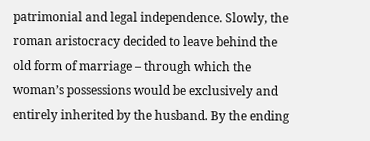patrimonial and legal independence. Slowly, the roman aristocracy decided to leave behind the old form of marriage – through which the woman’s possessions would be exclusively and entirely inherited by the husband. By the ending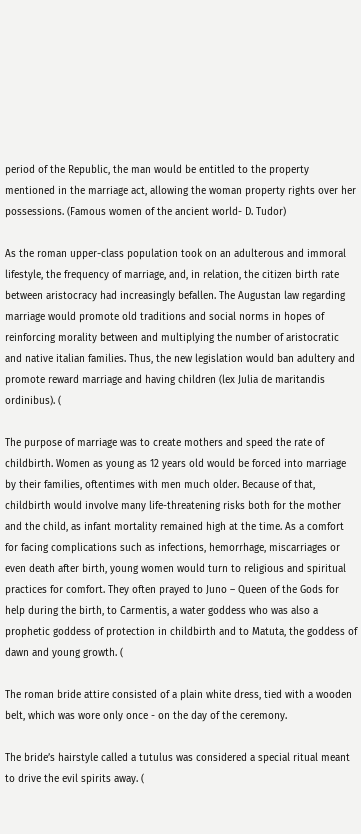period of the Republic, the man would be entitled to the property mentioned in the marriage act, allowing the woman property rights over her possessions. (Famous women of the ancient world- D. Tudor)

As the roman upper-class population took on an adulterous and immoral lifestyle, the frequency of marriage, and, in relation, the citizen birth rate between aristocracy had increasingly befallen. The Augustan law regarding marriage would promote old traditions and social norms in hopes of reinforcing morality between and multiplying the number of aristocratic and native italian families. Thus, the new legislation would ban adultery and promote reward marriage and having children (lex Julia de maritandis ordinibus). (

The purpose of marriage was to create mothers and speed the rate of childbirth. Women as young as 12 years old would be forced into marriage by their families, oftentimes with men much older. Because of that, childbirth would involve many life-threatening risks both for the mother and the child, as infant mortality remained high at the time. As a comfort for facing complications such as infections, hemorrhage, miscarriages or even death after birth, young women would turn to religious and spiritual practices for comfort. They often prayed to Juno – Queen of the Gods for help during the birth, to Carmentis, a water goddess who was also a prophetic goddess of protection in childbirth and to Matuta, the goddess of dawn and young growth. (

The roman bride attire consisted of a plain white dress, tied with a wooden belt, which was wore only once - on the day of the ceremony.

The bride’s hairstyle called a tutulus was considered a special ritual meant to drive the evil spirits away. (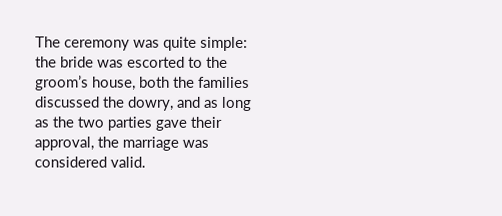The ceremony was quite simple: the bride was escorted to the groom’s house, both the families discussed the dowry, and as long as the two parties gave their approval, the marriage was considered valid.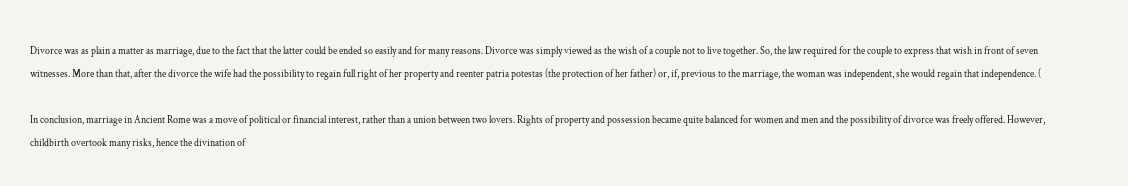Divorce was as plain a matter as marriage, due to the fact that the latter could be ended so easily and for many reasons. Divorce was simply viewed as the wish of a couple not to live together. So, the law required for the couple to express that wish in front of seven witnesses. More than that, after the divorce the wife had the possibility to regain full right of her property and reenter patria potestas (the protection of her father) or, if, previous to the marriage, the woman was independent, she would regain that independence. (

In conclusion, marriage in Ancient Rome was a move of political or financial interest, rather than a union between two lovers. Rights of property and possession became quite balanced for women and men and the possibility of divorce was freely offered. However, childbirth overtook many risks, hence the divination of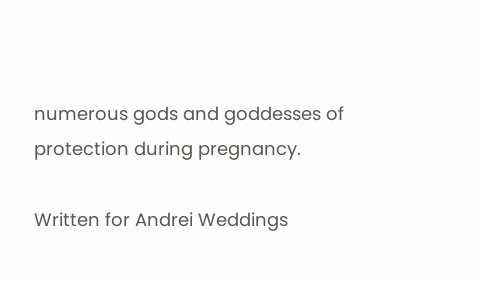numerous gods and goddesses of protection during pregnancy.

Written for Andrei Weddings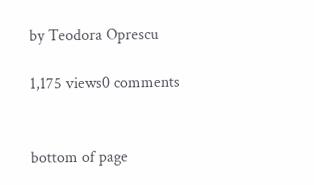by Teodora Oprescu

1,175 views0 comments


bottom of page